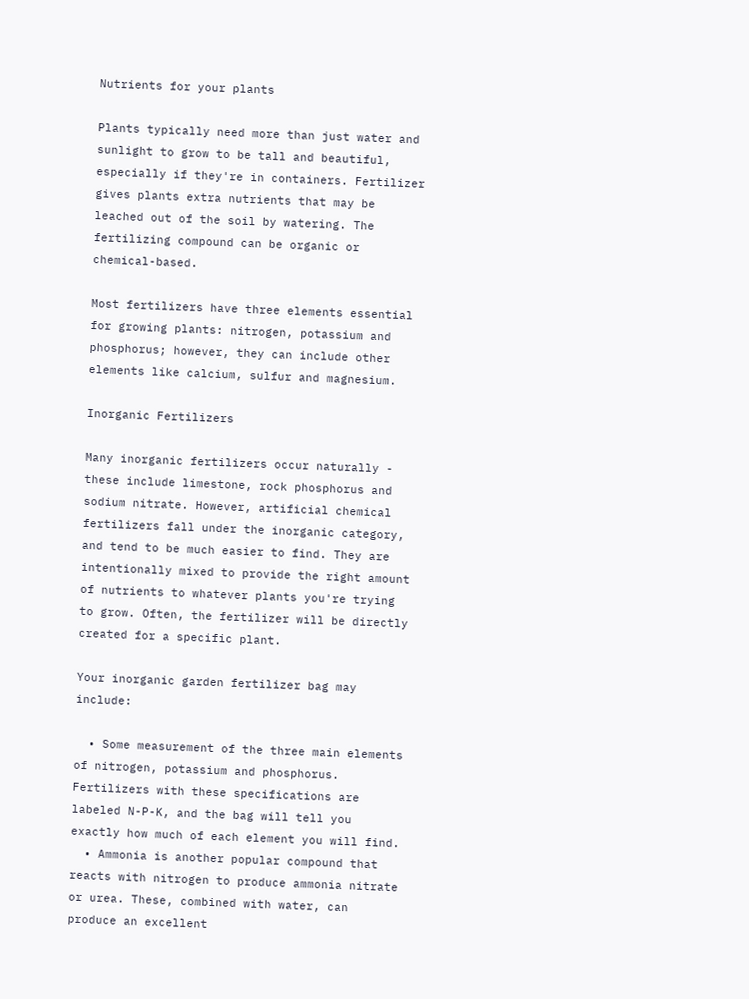Nutrients for your plants

Plants typically need more than just water and sunlight to grow to be tall and beautiful, especially if they're in containers. Fertilizer gives plants extra nutrients that may be leached out of the soil by watering. The fertilizing compound can be organic or chemical-based.

Most fertilizers have three elements essential for growing plants: nitrogen, potassium and phosphorus; however, they can include other elements like calcium, sulfur and magnesium.

Inorganic Fertilizers

Many inorganic fertilizers occur naturally - these include limestone, rock phosphorus and sodium nitrate. However, artificial chemical fertilizers fall under the inorganic category, and tend to be much easier to find. They are intentionally mixed to provide the right amount of nutrients to whatever plants you're trying to grow. Often, the fertilizer will be directly created for a specific plant.

Your inorganic garden fertilizer bag may include:

  • Some measurement of the three main elements of nitrogen, potassium and phosphorus. Fertilizers with these specifications are labeled N-P-K, and the bag will tell you exactly how much of each element you will find.
  • Ammonia is another popular compound that reacts with nitrogen to produce ammonia nitrate or urea. These, combined with water, can produce an excellent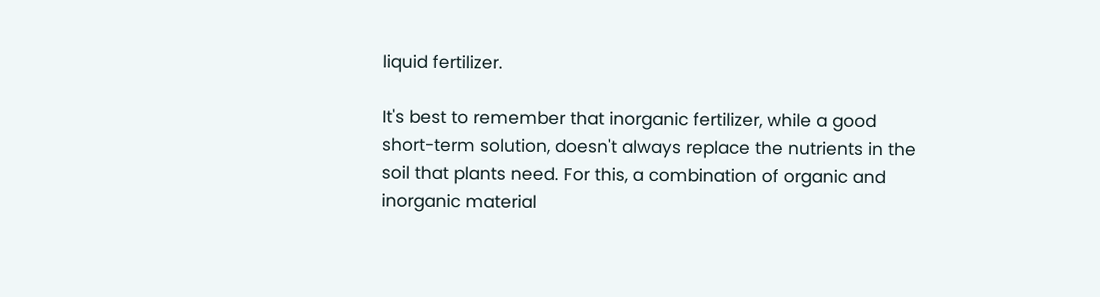liquid fertilizer.

It's best to remember that inorganic fertilizer, while a good short-term solution, doesn't always replace the nutrients in the soil that plants need. For this, a combination of organic and inorganic material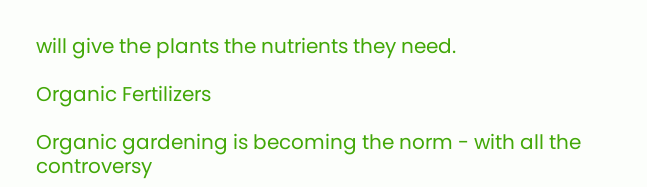will give the plants the nutrients they need.

Organic Fertilizers

Organic gardening is becoming the norm - with all the controversy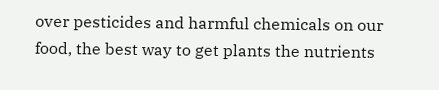over pesticides and harmful chemicals on our food, the best way to get plants the nutrients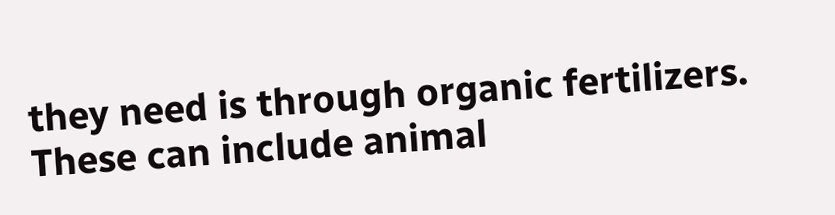they need is through organic fertilizers. These can include animal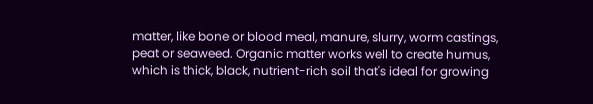matter, like bone or blood meal, manure, slurry, worm castings, peat or seaweed. Organic matter works well to create humus, which is thick, black, nutrient-rich soil that's ideal for growing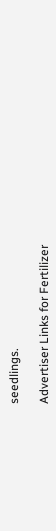seedlings.

Advertiser Links for Fertilizer